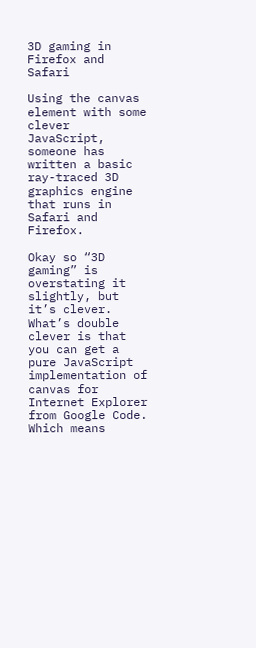3D gaming in Firefox and Safari

Using the canvas element with some clever JavaScript, someone has written a basic ray-traced 3D graphics engine that runs in Safari and Firefox.

Okay so “3D gaming” is overstating it slightly, but it’s clever. What’s double clever is that you can get a pure JavaScript implementation of canvas for Internet Explorer from Google Code. Which means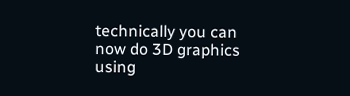technically you can now do 3D graphics using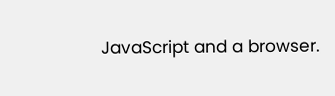JavaScript and a browser.